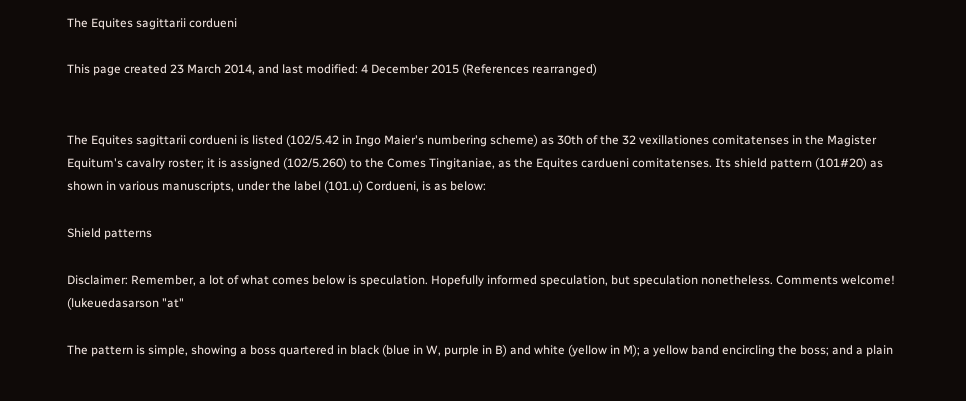The Equites sagittarii cordueni

This page created 23 March 2014, and last modified: 4 December 2015 (References rearranged)


The Equites sagittarii cordueni is listed (102/5.42 in Ingo Maier's numbering scheme) as 30th of the 32 vexillationes comitatenses in the Magister Equitum's cavalry roster; it is assigned (102/5.260) to the Comes Tingitaniae, as the Equites cardueni comitatenses. Its shield pattern (101#20) as shown in various manuscripts, under the label (101.u) Cordueni, is as below:

Shield patterns

Disclaimer: Remember, a lot of what comes below is speculation. Hopefully informed speculation, but speculation nonetheless. Comments welcome! (lukeuedasarson "at"

The pattern is simple, showing a boss quartered in black (blue in W, purple in B) and white (yellow in M); a yellow band encircling the boss; and a plain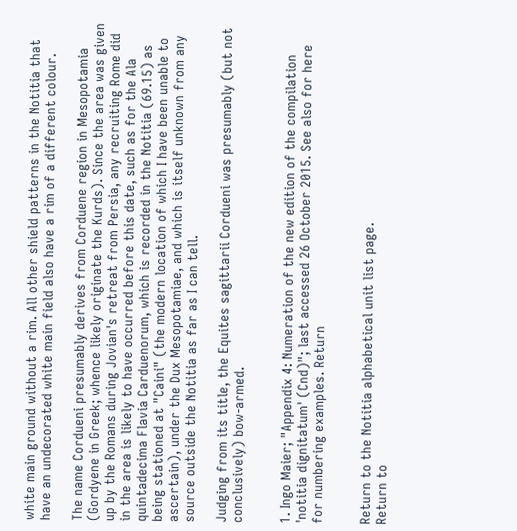white main ground without a rim. All other shield patterns in the Notitia that have an undecorated white main field also have a rim of a different colour.

The name Cordueni presumably derives from Corduene region in Mesopotamia (Gordyene in Greek; whence likely originate the Kurds). Since the area was given up by the Romans during Jovian's retreat from Persia, any recruiting Rome did in the area is likely to have occurred before this date, such as for the Ala quintadecima Flavia Carduenorum, which is recorded in the Notitia (69.15) as being stationed at "Caini" (the modern location of which I have been unable to ascertain), under the Dux Mesopotamiae, and which is itself unknown from any source outside the Notitia as far as I can tell.

Judging from its title, the Equites sagittarii Cordueni was presumably (but not conclusively) bow-armed.


1. Ingo Maier; "Appendix 4: Numeration of the new edition of the compilation 'notitia dignitatum' (Cnd)"; last accessed 26 October 2015. See also for here for numbering examples. Return


Return to the Notitia alphabetical unit list page.
Return to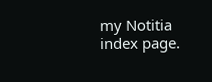my Notitia index page.